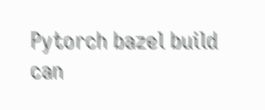Pytorch bazel build can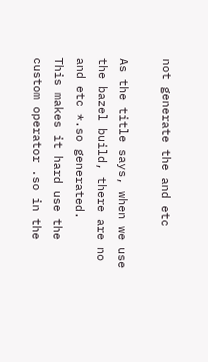not generate the and etc

As the title says, when we use the bazel build, there are no and etc *.so generated.
This makes it hard use the custom operator .so in the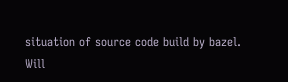situation of source code build by bazel.
Will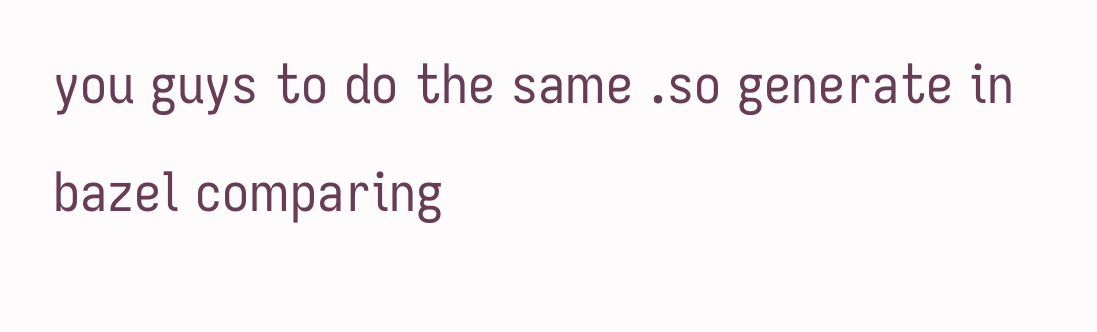you guys to do the same .so generate in bazel comparing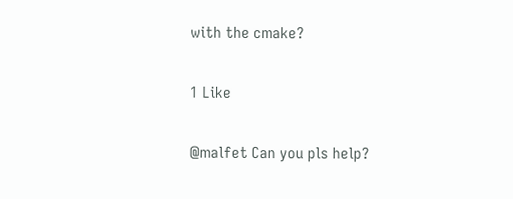with the cmake?

1 Like

@malfet Can you pls help?